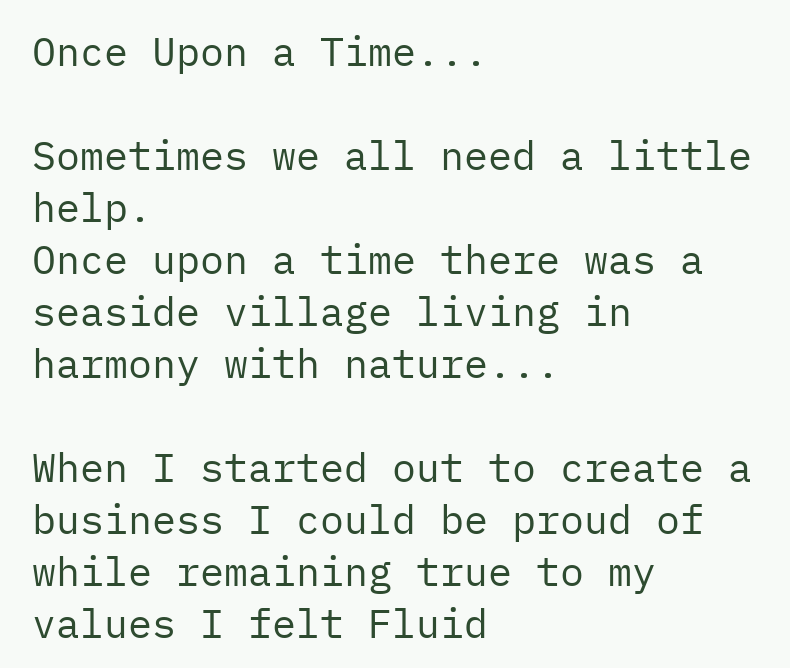Once Upon a Time...

Sometimes we all need a little help.
Once upon a time there was a seaside village living in harmony with nature...

When I started out to create a business I could be proud of while remaining true to my values I felt Fluid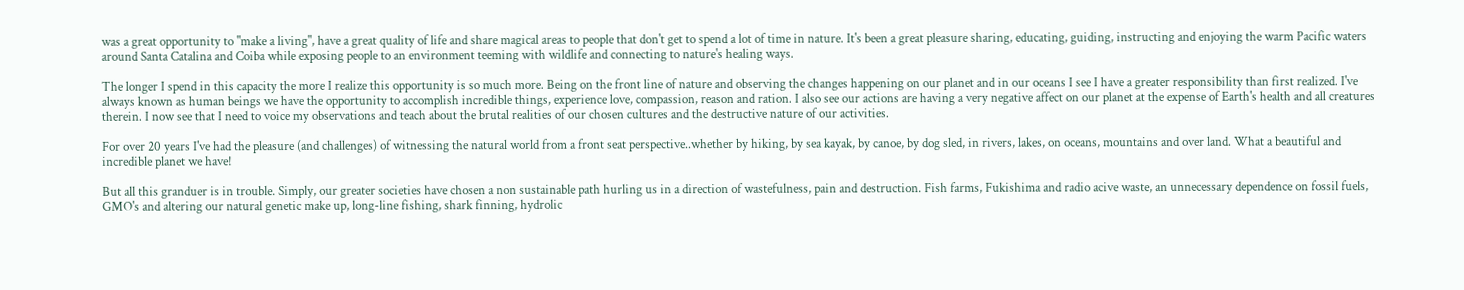was a great opportunity to "make a living", have a great quality of life and share magical areas to people that don't get to spend a lot of time in nature. It's been a great pleasure sharing, educating, guiding, instructing and enjoying the warm Pacific waters around Santa Catalina and Coiba while exposing people to an environment teeming with wildlife and connecting to nature's healing ways.

The longer I spend in this capacity the more I realize this opportunity is so much more. Being on the front line of nature and observing the changes happening on our planet and in our oceans I see I have a greater responsibility than first realized. I've always known as human beings we have the opportunity to accomplish incredible things, experience love, compassion, reason and ration. I also see our actions are having a very negative affect on our planet at the expense of Earth's health and all creatures therein. I now see that I need to voice my observations and teach about the brutal realities of our chosen cultures and the destructive nature of our activities.

For over 20 years I've had the pleasure (and challenges) of witnessing the natural world from a front seat perspective..whether by hiking, by sea kayak, by canoe, by dog sled, in rivers, lakes, on oceans, mountains and over land. What a beautiful and incredible planet we have!

But all this granduer is in trouble. Simply, our greater societies have chosen a non sustainable path hurling us in a direction of wastefulness, pain and destruction. Fish farms, Fukishima and radio acive waste, an unnecessary dependence on fossil fuels, GMO's and altering our natural genetic make up, long-line fishing, shark finning, hydrolic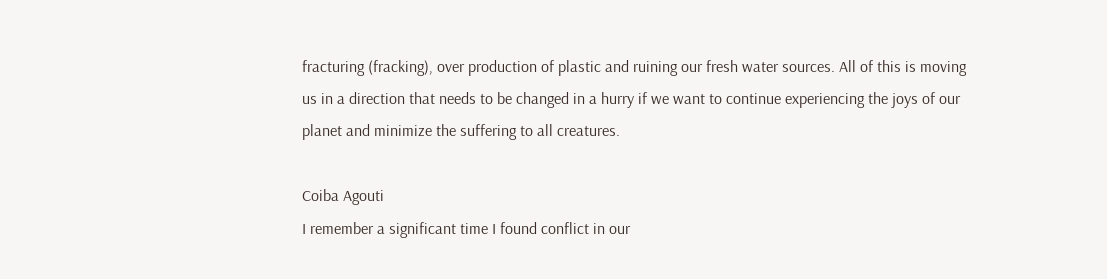fracturing (fracking), over production of plastic and ruining our fresh water sources. All of this is moving us in a direction that needs to be changed in a hurry if we want to continue experiencing the joys of our planet and minimize the suffering to all creatures.

Coiba Agouti
I remember a significant time I found conflict in our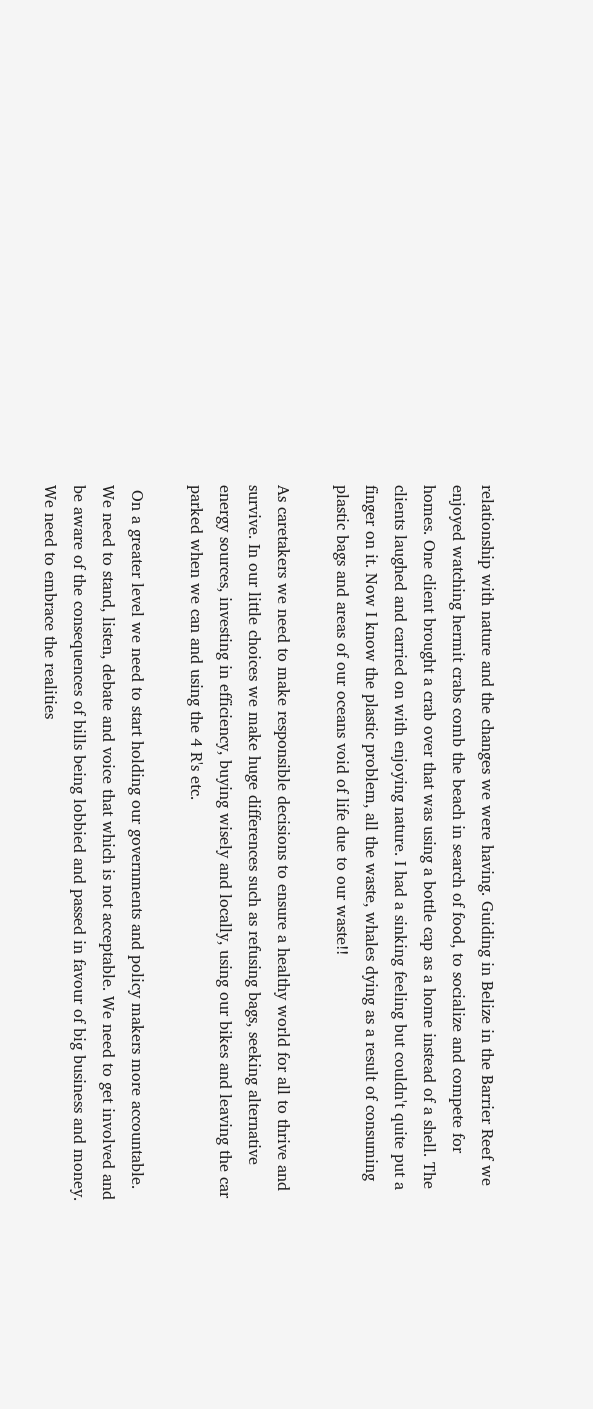relationship with nature and the changes we were having. Guiding in Belize in the Barrier Reef we enjoyed watching hermit crabs comb the beach in search of food, to socialize and compete for homes. One client brought a crab over that was using a bottle cap as a home instead of a shell. The clients laughed and carried on with enjoying nature. I had a sinking feeling but couldn't quite put a finger on it. Now I know the plastic problem, all the waste, whales dying as a result of consuming plastic bags and areas of our oceans void of life due to our waste!!

As caretakers we need to make responsible decisions to ensure a healthy world for all to thrive and survive. In our little choices we make huge differences such as refusing bags, seeking alternative energy sources, investing in efficiency, buying wisely and locally, using our bikes and leaving the car parked when we can and using the 4 R's etc.

 On a greater level we need to start holding our governments and policy makers more accountable. We need to stand, listen, debate and voice that which is not acceptable. We need to get involved and be aware of the consequences of bills being lobbied and passed in favour of big business and money. We need to embrace the realities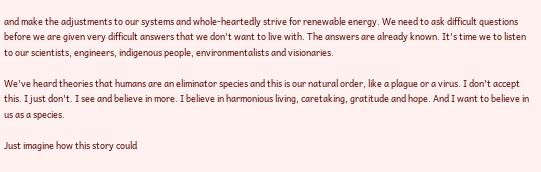and make the adjustments to our systems and whole-heartedly strive for renewable energy. We need to ask difficult questions before we are given very difficult answers that we don't want to live with. The answers are already known. It's time we to listen to our scientists, engineers, indigenous people, environmentalists and visionaries.

We've heard theories that humans are an eliminator species and this is our natural order, like a plague or a virus. I don't accept this. I just don't. I see and believe in more. I believe in harmonious living, caretaking, gratitude and hope. And I want to believe in us as a species.

Just imagine how this story could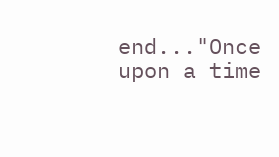end..."Once upon a time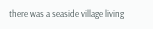there was a seaside village living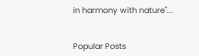in harmony with nature"...


Popular Posts